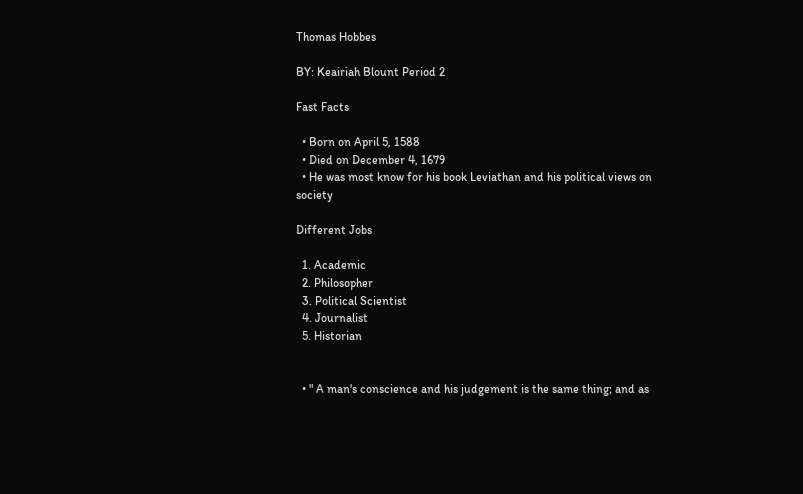Thomas Hobbes

BY: Keairiah Blount Period 2

Fast Facts

  • Born on April 5, 1588
  • Died on December 4, 1679
  • He was most know for his book Leviathan and his political views on society

Different Jobs

  1. Academic
  2. Philosopher
  3. Political Scientist
  4. Journalist
  5. Historian


  • " A man's conscience and his judgement is the same thing; and as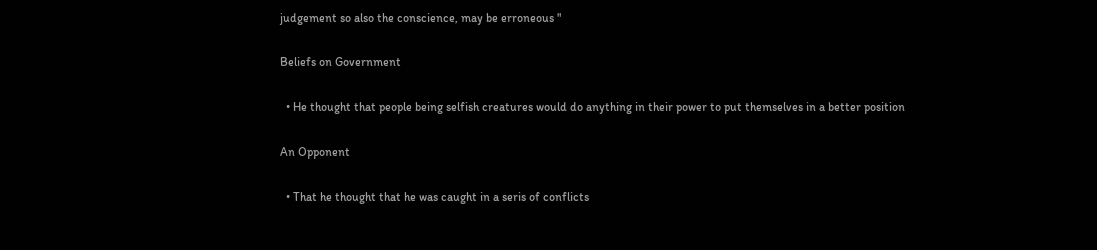judgement so also the conscience, may be erroneous "

Beliefs on Government

  • He thought that people being selfish creatures would do anything in their power to put themselves in a better position

An Opponent

  • That he thought that he was caught in a seris of conflicts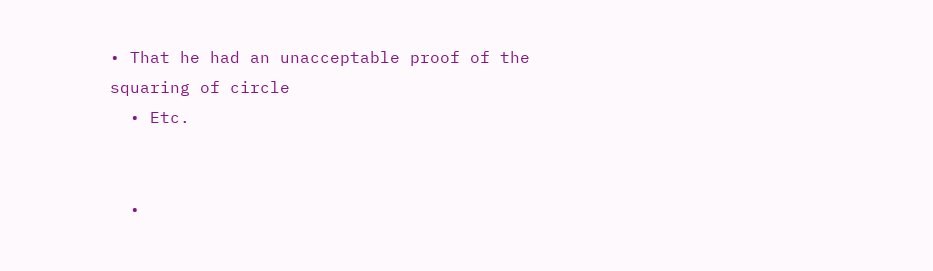• That he had an unacceptable proof of the squaring of circle
  • Etc.


  •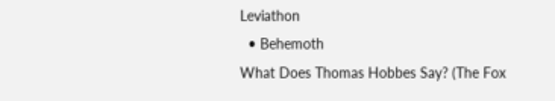Leviathon
  • Behemoth
What Does Thomas Hobbes Say? (The Fox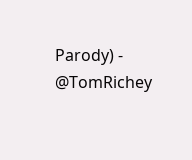Parody) - @TomRichey